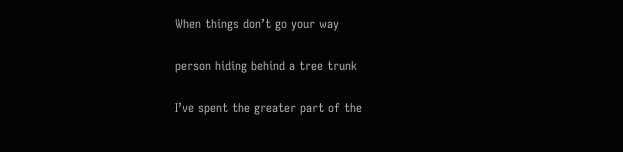When things don’t go your way

person hiding behind a tree trunk

I’ve spent the greater part of the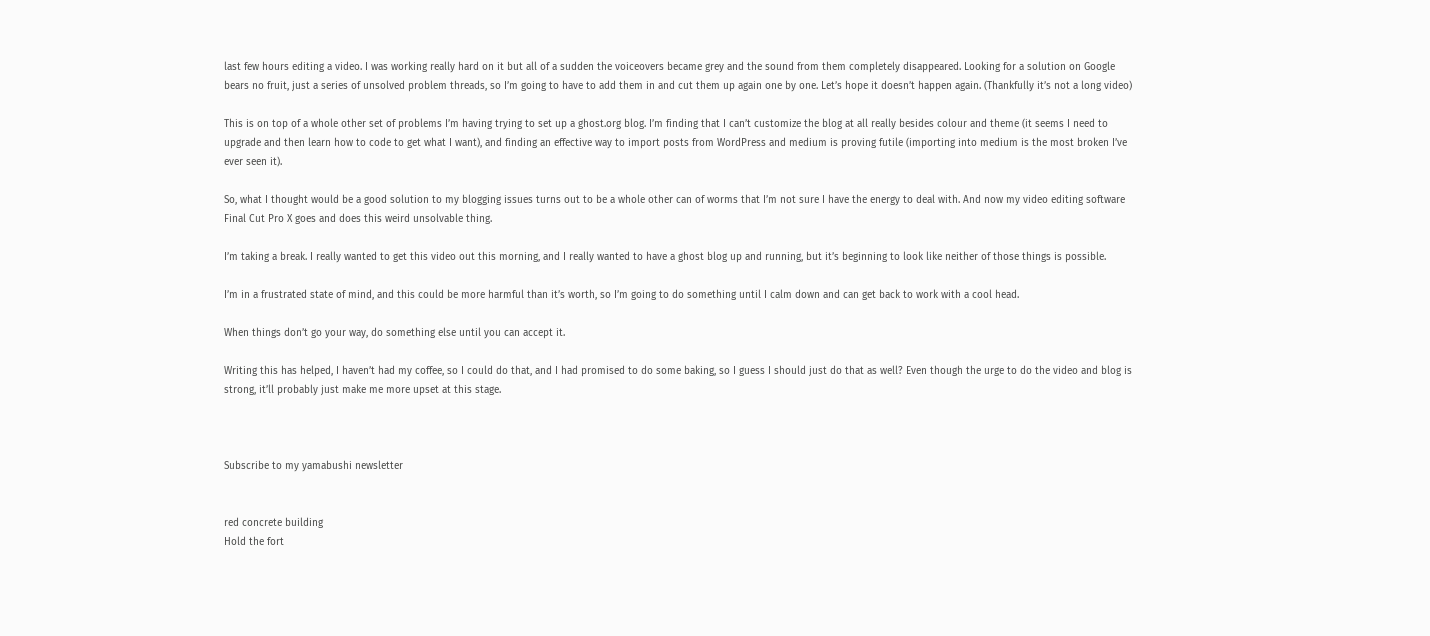last few hours editing a video. I was working really hard on it but all of a sudden the voiceovers became grey and the sound from them completely disappeared. Looking for a solution on Google bears no fruit, just a series of unsolved problem threads, so I’m going to have to add them in and cut them up again one by one. Let’s hope it doesn’t happen again. (Thankfully it’s not a long video)

This is on top of a whole other set of problems I’m having trying to set up a ghost.org blog. I’m finding that I can’t customize the blog at all really besides colour and theme (it seems I need to upgrade and then learn how to code to get what I want), and finding an effective way to import posts from WordPress and medium is proving futile (importing into medium is the most broken I’ve ever seen it).

So, what I thought would be a good solution to my blogging issues turns out to be a whole other can of worms that I’m not sure I have the energy to deal with. And now my video editing software Final Cut Pro X goes and does this weird unsolvable thing.

I’m taking a break. I really wanted to get this video out this morning, and I really wanted to have a ghost blog up and running, but it’s beginning to look like neither of those things is possible.

I’m in a frustrated state of mind, and this could be more harmful than it’s worth, so I’m going to do something until I calm down and can get back to work with a cool head.

When things don’t go your way, do something else until you can accept it.

Writing this has helped, I haven’t had my coffee, so I could do that, and I had promised to do some baking, so I guess I should just do that as well? Even though the urge to do the video and blog is strong, it’ll probably just make me more upset at this stage.



Subscribe to my yamabushi newsletter


red concrete building
Hold the fort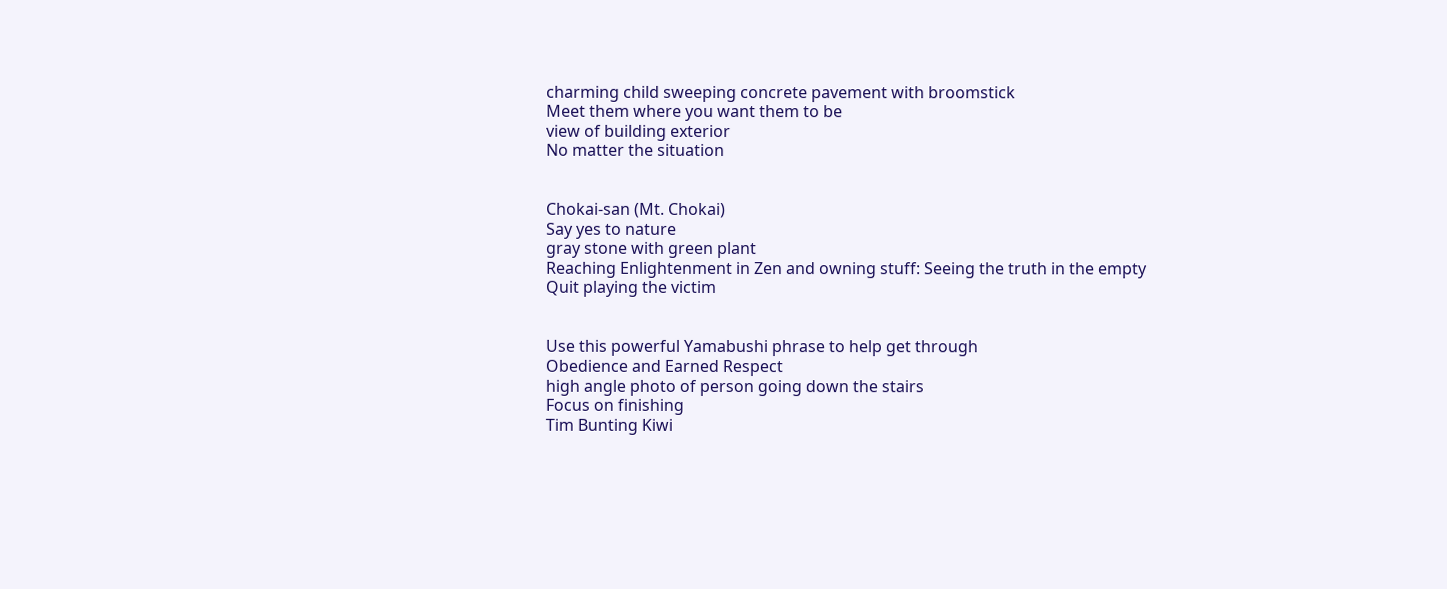charming child sweeping concrete pavement with broomstick
Meet them where you want them to be
view of building exterior
No matter the situation


Chokai-san (Mt. Chokai)
Say yes to nature
gray stone with green plant
Reaching Enlightenment in Zen and owning stuff: Seeing the truth in the empty
Quit playing the victim


Use this powerful Yamabushi phrase to help get through
Obedience and Earned Respect
high angle photo of person going down the stairs
Focus on finishing
Tim Bunting Kiwi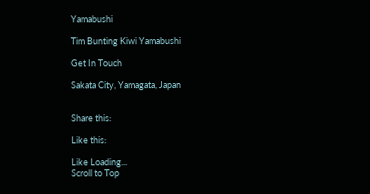Yamabushi

Tim Bunting Kiwi Yamabushi

Get In Touch

Sakata City, Yamagata, Japan


Share this:

Like this:

Like Loading...
Scroll to Top